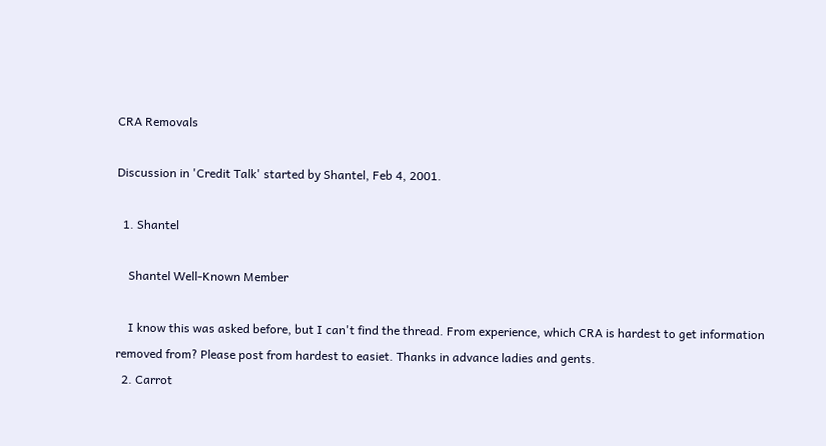CRA Removals

Discussion in 'Credit Talk' started by Shantel, Feb 4, 2001.

  1. Shantel

    Shantel Well-Known Member

    I know this was asked before, but I can't find the thread. From experience, which CRA is hardest to get information removed from? Please post from hardest to easiet. Thanks in advance ladies and gents.
  2. Carrot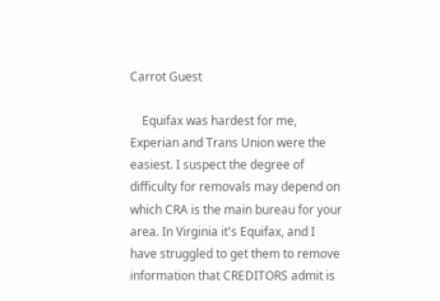Carrot Guest

    Equifax was hardest for me, Experian and Trans Union were the easiest. I suspect the degree of difficulty for removals may depend on which CRA is the main bureau for your area. In Virginia it's Equifax, and I have struggled to get them to remove information that CREDITORS admit is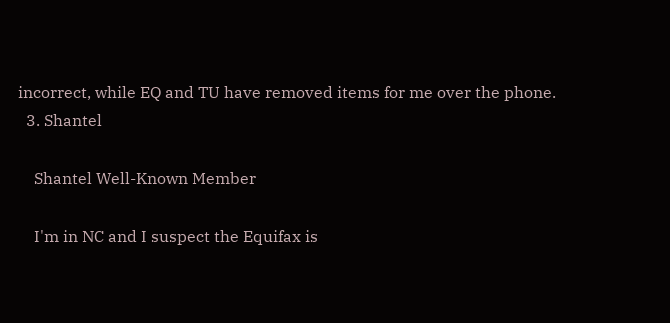incorrect, while EQ and TU have removed items for me over the phone.
  3. Shantel

    Shantel Well-Known Member

    I'm in NC and I suspect the Equifax is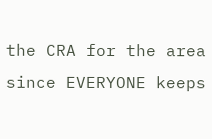the CRA for the area since EVERYONE keeps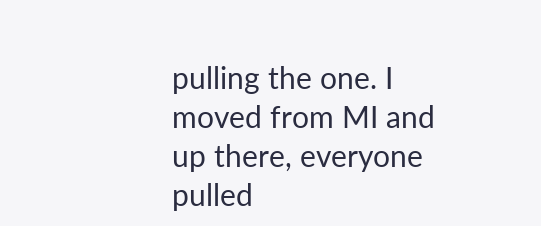pulling the one. I moved from MI and up there, everyone pulled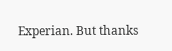Experian. But thanks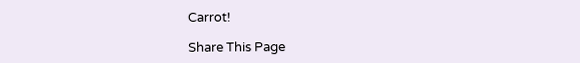Carrot!

Share This Page